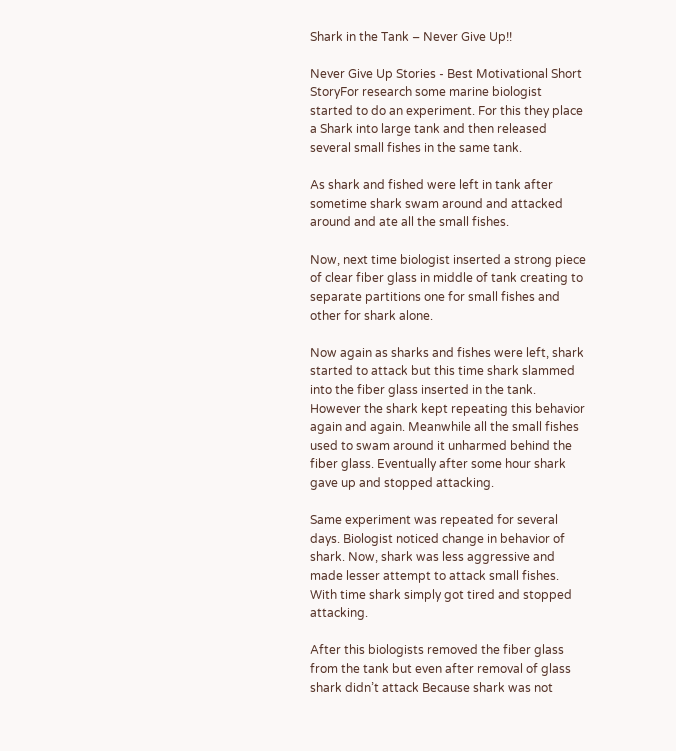Shark in the Tank – Never Give Up!!

Never Give Up Stories - Best Motivational Short StoryFor research some marine biologist started to do an experiment. For this they place a Shark into large tank and then released several small fishes in the same tank.

As shark and fished were left in tank after sometime shark swam around and attacked around and ate all the small fishes.

Now, next time biologist inserted a strong piece of clear fiber glass in middle of tank creating to separate partitions one for small fishes and other for shark alone.

Now again as sharks and fishes were left, shark started to attack but this time shark slammed into the fiber glass inserted in the tank. However the shark kept repeating this behavior again and again. Meanwhile all the small fishes used to swam around it unharmed behind the fiber glass. Eventually after some hour shark gave up and stopped attacking.

Same experiment was repeated for several days. Biologist noticed change in behavior of shark. Now, shark was less aggressive and made lesser attempt to attack small fishes. With time shark simply got tired and stopped attacking.

After this biologists removed the fiber glass from the tank but even after removal of glass shark didn’t attack Because shark was not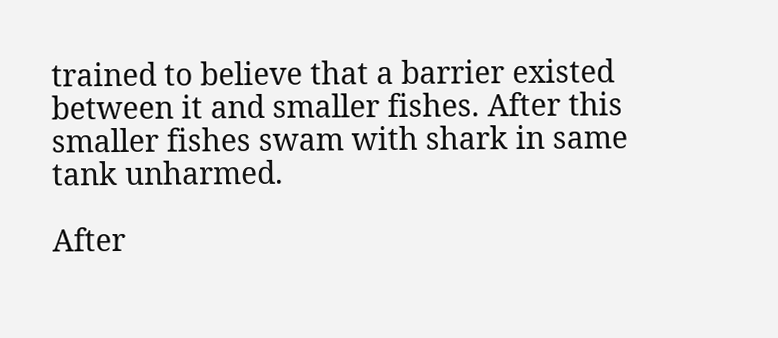trained to believe that a barrier existed between it and smaller fishes. After this smaller fishes swam with shark in same tank unharmed.

After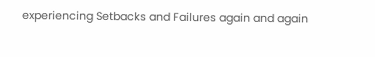experiencing Setbacks and Failures again and again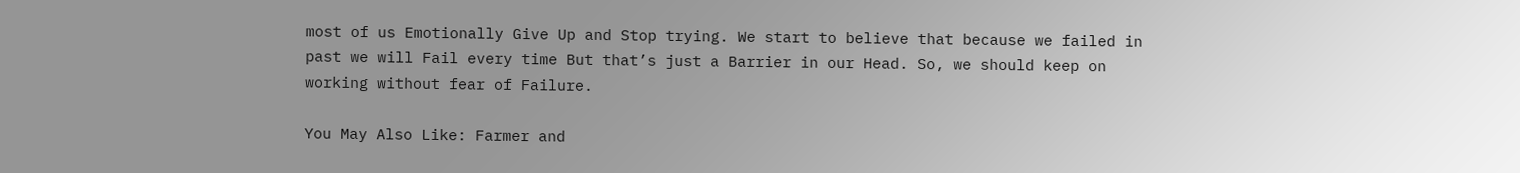most of us Emotionally Give Up and Stop trying. We start to believe that because we failed in past we will Fail every time But that’s just a Barrier in our Head. So, we should keep on working without fear of Failure.

You May Also Like: Farmer and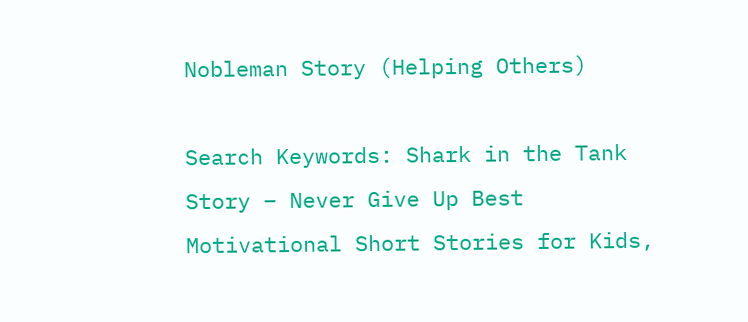Nobleman Story (Helping Others)

Search Keywords: Shark in the Tank Story – Never Give Up Best Motivational Short Stories for Kids,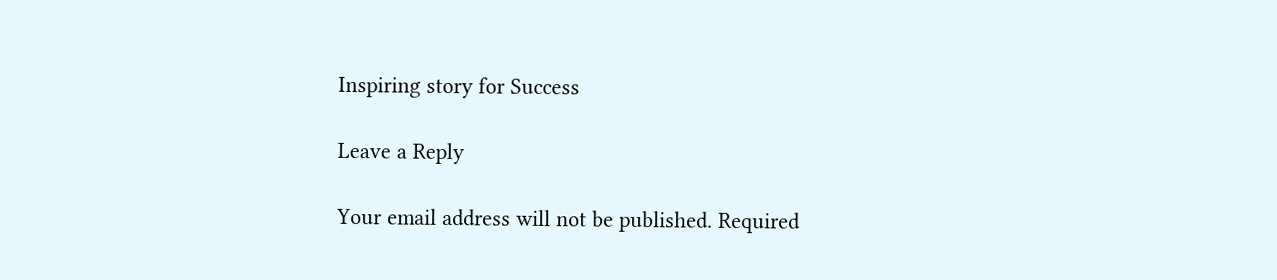Inspiring story for Success

Leave a Reply

Your email address will not be published. Required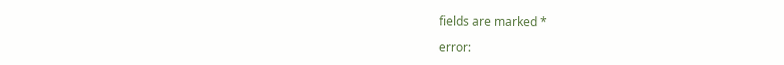fields are marked *

error: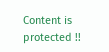Content is protected !!